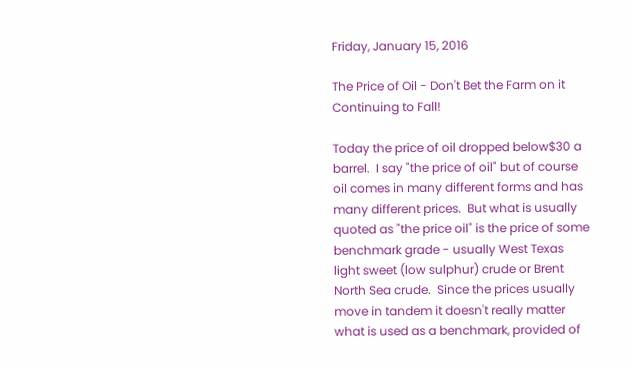Friday, January 15, 2016

The Price of Oil - Don't Bet the Farm on it Continuing to Fall!

Today the price of oil dropped below$30 a barrel.  I say "the price of oil" but of course oil comes in many different forms and has many different prices.  But what is usually quoted as "the price oil" is the price of some benchmark grade - usually West Texas light sweet (low sulphur) crude or Brent North Sea crude.  Since the prices usually move in tandem it doesn't really matter what is used as a benchmark, provided of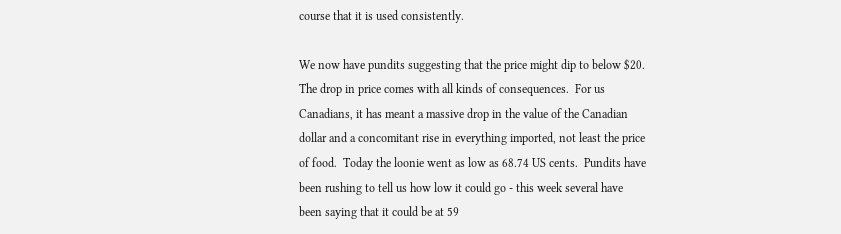course that it is used consistently.

We now have pundits suggesting that the price might dip to below $20. The drop in price comes with all kinds of consequences.  For us Canadians, it has meant a massive drop in the value of the Canadian dollar and a concomitant rise in everything imported, not least the price of food.  Today the loonie went as low as 68.74 US cents.  Pundits have been rushing to tell us how low it could go - this week several have been saying that it could be at 59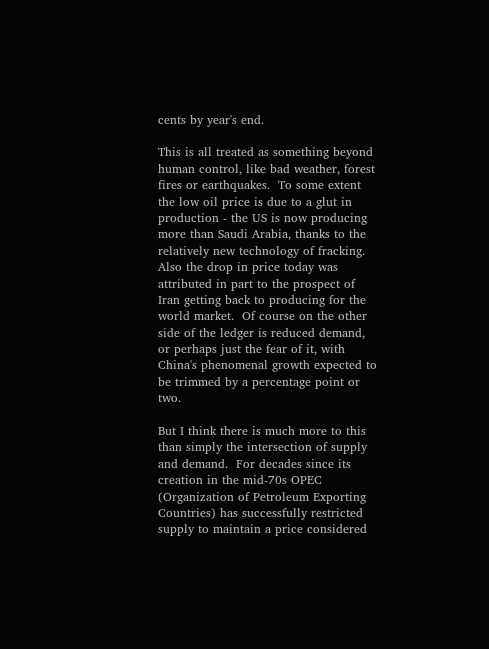cents by year's end.

This is all treated as something beyond human control, like bad weather, forest fires or earthquakes.  To some extent the low oil price is due to a glut in production - the US is now producing more than Saudi Arabia, thanks to the relatively new technology of fracking.  Also the drop in price today was attributed in part to the prospect of Iran getting back to producing for the world market.  Of course on the other side of the ledger is reduced demand, or perhaps just the fear of it, with China's phenomenal growth expected to be trimmed by a percentage point or two.

But I think there is much more to this than simply the intersection of supply and demand.  For decades since its creation in the mid-70s OPEC (Organization of Petroleum Exporting Countries) has successfully restricted supply to maintain a price considered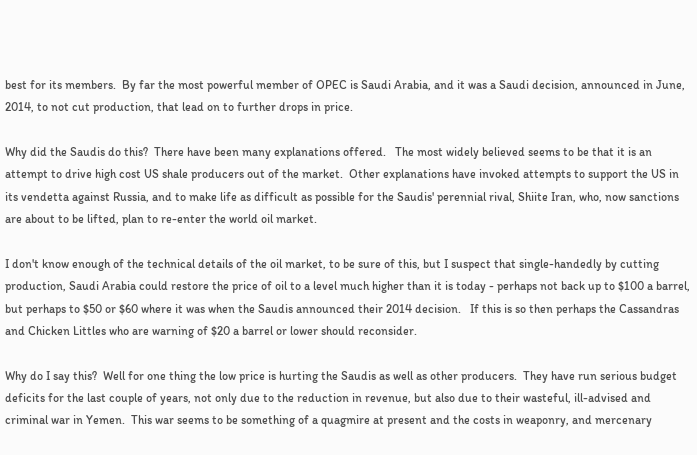best for its members.  By far the most powerful member of OPEC is Saudi Arabia, and it was a Saudi decision, announced in June, 2014, to not cut production, that lead on to further drops in price.

Why did the Saudis do this?  There have been many explanations offered.   The most widely believed seems to be that it is an attempt to drive high cost US shale producers out of the market.  Other explanations have invoked attempts to support the US in its vendetta against Russia, and to make life as difficult as possible for the Saudis' perennial rival, Shiite Iran, who, now sanctions are about to be lifted, plan to re-enter the world oil market.

I don't know enough of the technical details of the oil market, to be sure of this, but I suspect that single-handedly by cutting production, Saudi Arabia could restore the price of oil to a level much higher than it is today - perhaps not back up to $100 a barrel, but perhaps to $50 or $60 where it was when the Saudis announced their 2014 decision.   If this is so then perhaps the Cassandras and Chicken Littles who are warning of $20 a barrel or lower should reconsider.

Why do I say this?  Well for one thing the low price is hurting the Saudis as well as other producers.  They have run serious budget deficits for the last couple of years, not only due to the reduction in revenue, but also due to their wasteful, ill-advised and criminal war in Yemen.  This war seems to be something of a quagmire at present and the costs in weaponry, and mercenary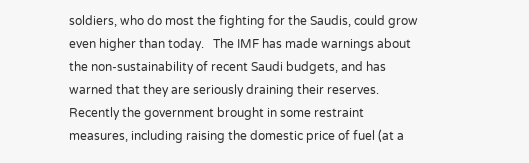soldiers, who do most the fighting for the Saudis, could grow even higher than today.   The IMF has made warnings about the non-sustainability of recent Saudi budgets, and has warned that they are seriously draining their reserves.  Recently the government brought in some restraint measures, including raising the domestic price of fuel (at a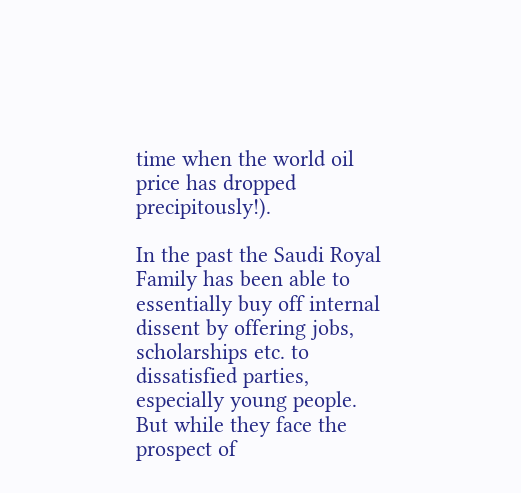time when the world oil price has dropped precipitously!).

In the past the Saudi Royal Family has been able to essentially buy off internal dissent by offering jobs, scholarships etc. to dissatisfied parties, especially young people.  But while they face the prospect of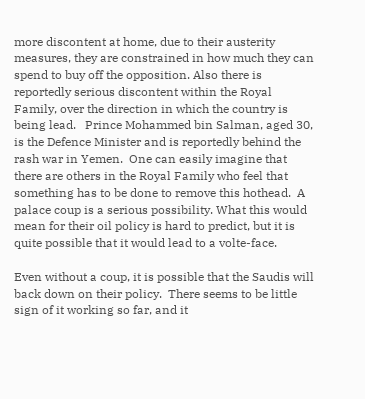more discontent at home, due to their austerity measures, they are constrained in how much they can spend to buy off the opposition. Also there is reportedly serious discontent within the Royal Family, over the direction in which the country is being lead.   Prince Mohammed bin Salman, aged 30, is the Defence Minister and is reportedly behind the rash war in Yemen.  One can easily imagine that there are others in the Royal Family who feel that something has to be done to remove this hothead.  A palace coup is a serious possibility. What this would mean for their oil policy is hard to predict, but it is quite possible that it would lead to a volte-face.

Even without a coup, it is possible that the Saudis will back down on their policy.  There seems to be little sign of it working so far, and it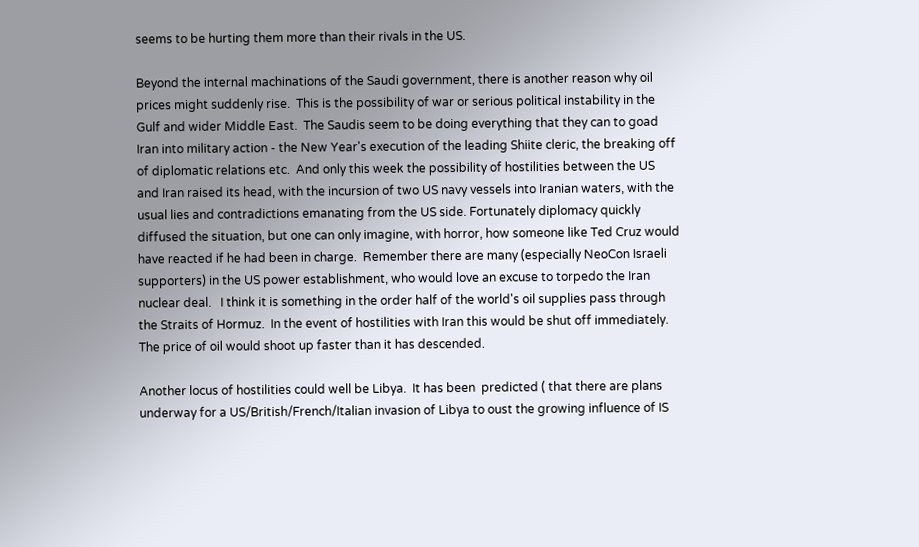seems to be hurting them more than their rivals in the US.

Beyond the internal machinations of the Saudi government, there is another reason why oil prices might suddenly rise.  This is the possibility of war or serious political instability in the Gulf and wider Middle East.  The Saudis seem to be doing everything that they can to goad Iran into military action - the New Year's execution of the leading Shiite cleric, the breaking off of diplomatic relations etc.  And only this week the possibility of hostilities between the US and Iran raised its head, with the incursion of two US navy vessels into Iranian waters, with the usual lies and contradictions emanating from the US side. Fortunately diplomacy quickly diffused the situation, but one can only imagine, with horror, how someone like Ted Cruz would have reacted if he had been in charge.  Remember there are many (especially NeoCon Israeli supporters) in the US power establishment, who would love an excuse to torpedo the Iran nuclear deal.   I think it is something in the order half of the world's oil supplies pass through the Straits of Hormuz.  In the event of hostilities with Iran this would be shut off immediately.  The price of oil would shoot up faster than it has descended.

Another locus of hostilities could well be Libya.  It has been  predicted ( that there are plans underway for a US/British/French/Italian invasion of Libya to oust the growing influence of IS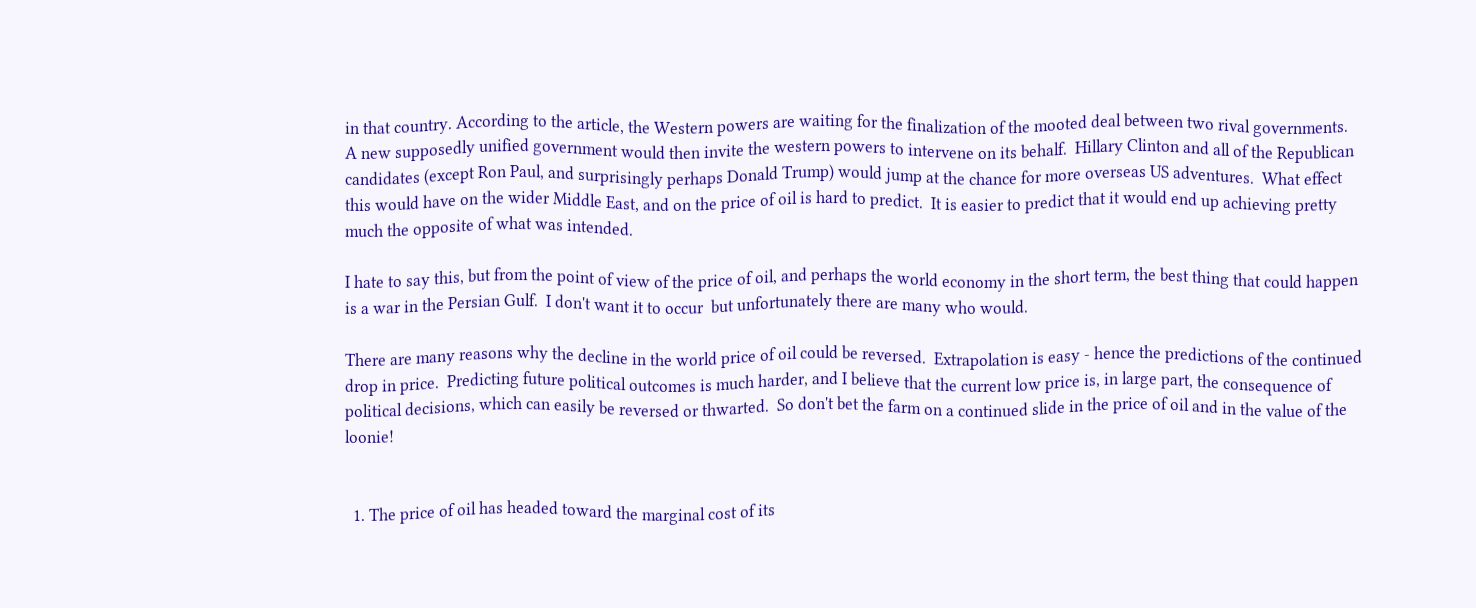in that country. According to the article, the Western powers are waiting for the finalization of the mooted deal between two rival governments.  A new supposedly unified government would then invite the western powers to intervene on its behalf.  Hillary Clinton and all of the Republican candidates (except Ron Paul, and surprisingly perhaps Donald Trump) would jump at the chance for more overseas US adventures.  What effect this would have on the wider Middle East, and on the price of oil is hard to predict.  It is easier to predict that it would end up achieving pretty much the opposite of what was intended.

I hate to say this, but from the point of view of the price of oil, and perhaps the world economy in the short term, the best thing that could happen is a war in the Persian Gulf.  I don't want it to occur  but unfortunately there are many who would.

There are many reasons why the decline in the world price of oil could be reversed.  Extrapolation is easy - hence the predictions of the continued drop in price.  Predicting future political outcomes is much harder, and I believe that the current low price is, in large part, the consequence of political decisions, which can easily be reversed or thwarted.  So don't bet the farm on a continued slide in the price of oil and in the value of the loonie!


  1. The price of oil has headed toward the marginal cost of its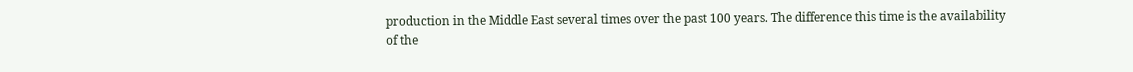production in the Middle East several times over the past 100 years. The difference this time is the availability of the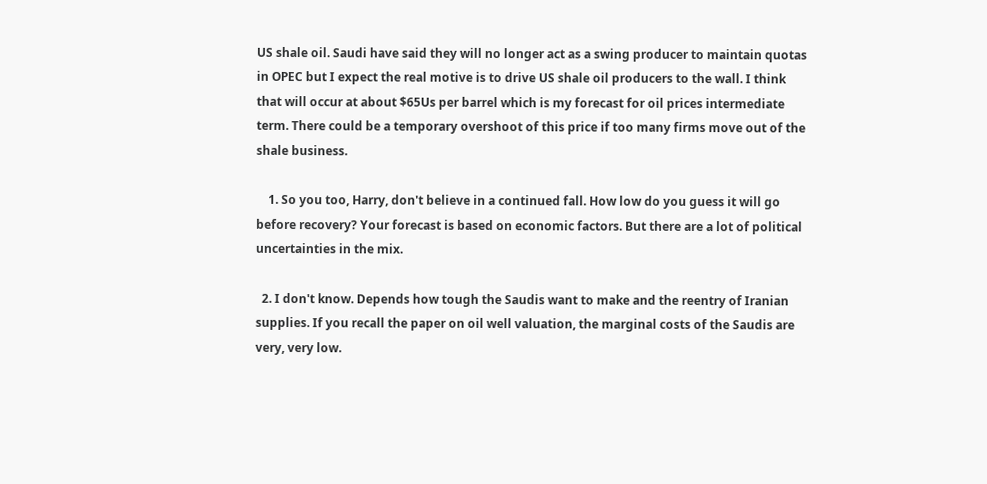US shale oil. Saudi have said they will no longer act as a swing producer to maintain quotas in OPEC but I expect the real motive is to drive US shale oil producers to the wall. I think that will occur at about $65Us per barrel which is my forecast for oil prices intermediate term. There could be a temporary overshoot of this price if too many firms move out of the shale business.

    1. So you too, Harry, don't believe in a continued fall. How low do you guess it will go before recovery? Your forecast is based on economic factors. But there are a lot of political uncertainties in the mix.

  2. I don't know. Depends how tough the Saudis want to make and the reentry of Iranian supplies. If you recall the paper on oil well valuation, the marginal costs of the Saudis are very, very low.